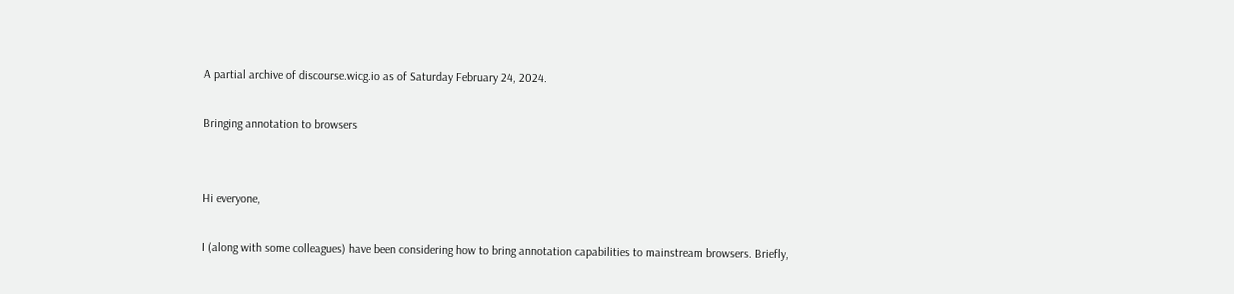A partial archive of discourse.wicg.io as of Saturday February 24, 2024.

Bringing annotation to browsers


Hi everyone,

I (along with some colleagues) have been considering how to bring annotation capabilities to mainstream browsers. Briefly,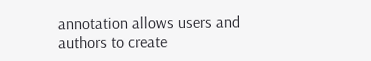annotation allows users and authors to create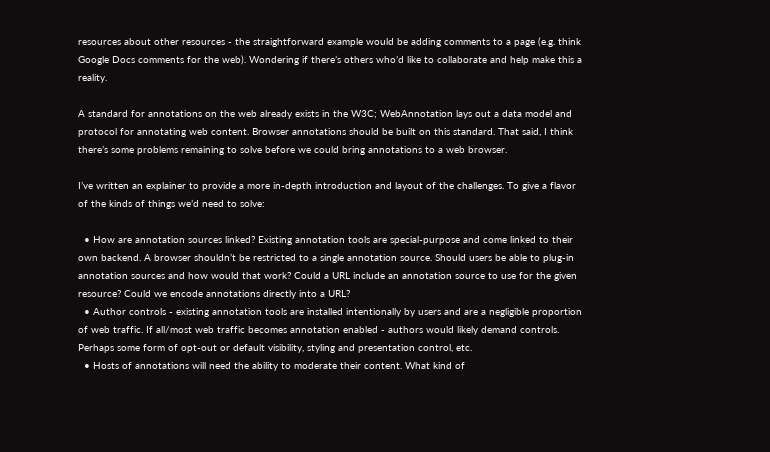resources about other resources - the straightforward example would be adding comments to a page (e.g. think Google Docs comments for the web). Wondering if there’s others who’d like to collaborate and help make this a reality.

A standard for annotations on the web already exists in the W3C; WebAnnotation lays out a data model and protocol for annotating web content. Browser annotations should be built on this standard. That said, I think there’s some problems remaining to solve before we could bring annotations to a web browser.

I’ve written an explainer to provide a more in-depth introduction and layout of the challenges. To give a flavor of the kinds of things we’d need to solve:

  • How are annotation sources linked? Existing annotation tools are special-purpose and come linked to their own backend. A browser shouldn’t be restricted to a single annotation source. Should users be able to plug-in annotation sources and how would that work? Could a URL include an annotation source to use for the given resource? Could we encode annotations directly into a URL?
  • Author controls - existing annotation tools are installed intentionally by users and are a negligible proportion of web traffic. If all/most web traffic becomes annotation enabled - authors would likely demand controls. Perhaps some form of opt-out or default visibility, styling and presentation control, etc.
  • Hosts of annotations will need the ability to moderate their content. What kind of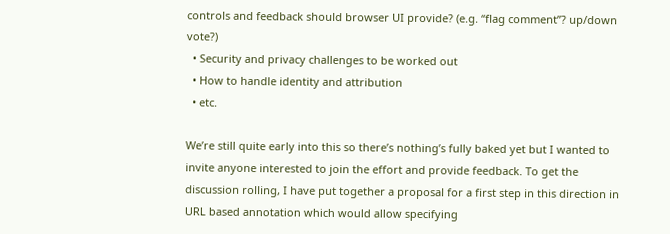controls and feedback should browser UI provide? (e.g. “flag comment”? up/down vote?)
  • Security and privacy challenges to be worked out
  • How to handle identity and attribution
  • etc.

We’re still quite early into this so there’s nothing’s fully baked yet but I wanted to invite anyone interested to join the effort and provide feedback. To get the discussion rolling, I have put together a proposal for a first step in this direction in URL based annotation which would allow specifying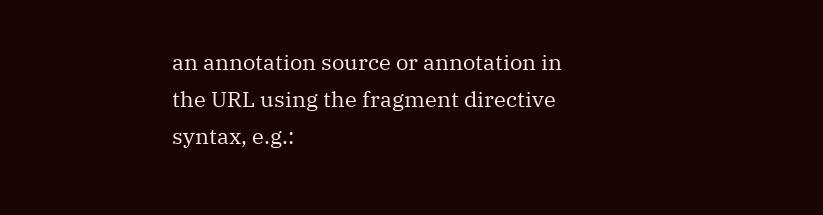an annotation source or annotation in the URL using the fragment directive syntax, e.g.: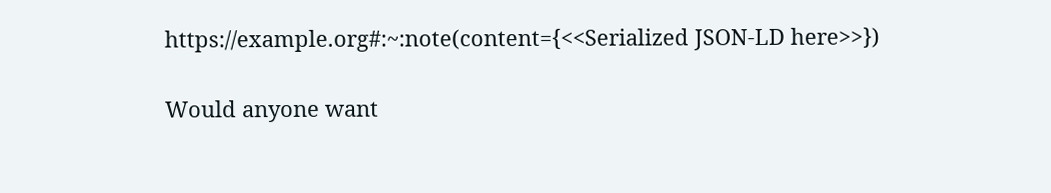https://example.org#:~:note(content={<<Serialized JSON-LD here>>})

Would anyone want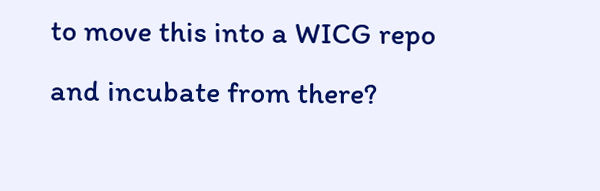to move this into a WICG repo and incubate from there?